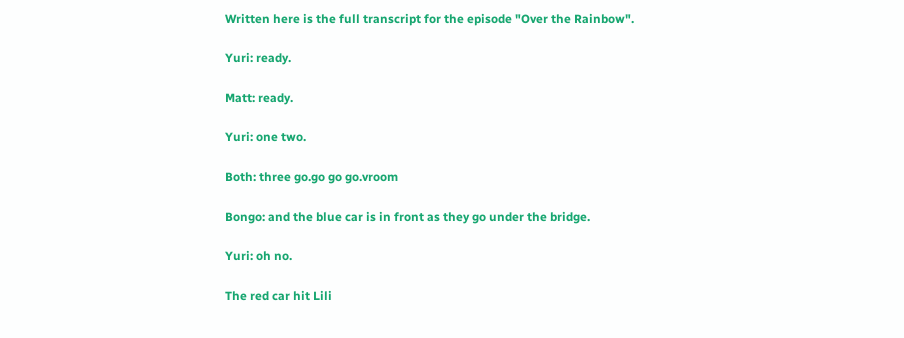Written here is the full transcript for the episode "Over the Rainbow".

Yuri: ready.

Matt: ready.

Yuri: one two.

Both: three go.go go go.vroom

Bongo: and the blue car is in front as they go under the bridge.

Yuri: oh no.

The red car hit Lili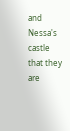and Nessa's castle that they are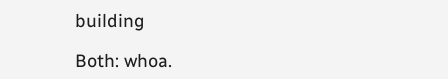building

Both: whoa.